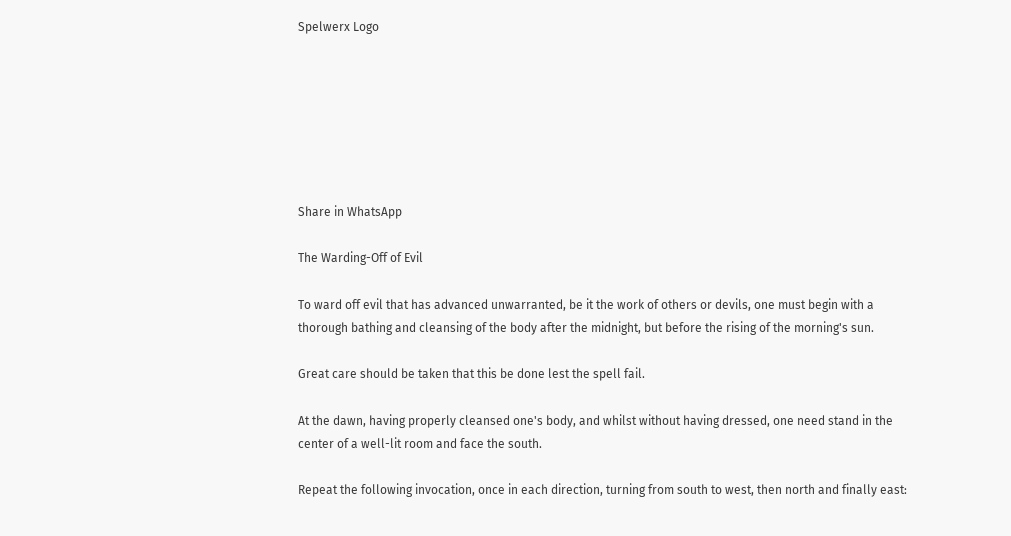Spelwerx Logo







Share in WhatsApp

The Warding-Off of Evil

To ward off evil that has advanced unwarranted, be it the work of others or devils, one must begin with a thorough bathing and cleansing of the body after the midnight, but before the rising of the morning's sun.

Great care should be taken that this be done lest the spell fail.

At the dawn, having properly cleansed one's body, and whilst without having dressed, one need stand in the center of a well-lit room and face the south.

Repeat the following invocation, once in each direction, turning from south to west, then north and finally east: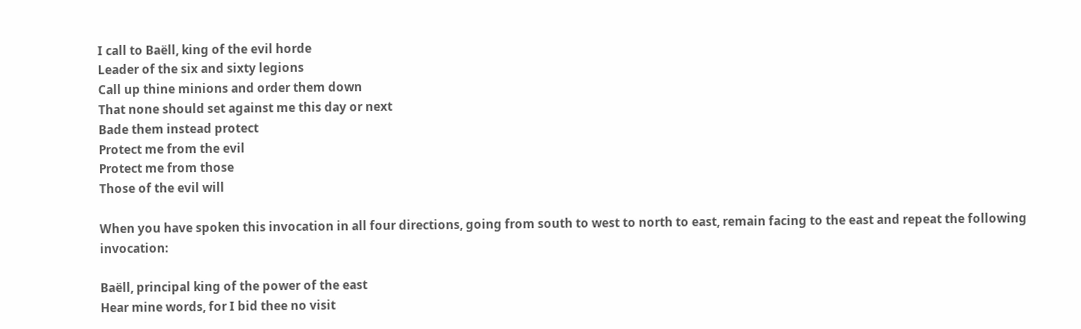I call to Baëll, king of the evil horde
Leader of the six and sixty legions
Call up thine minions and order them down
That none should set against me this day or next
Bade them instead protect
Protect me from the evil
Protect me from those
Those of the evil will

When you have spoken this invocation in all four directions, going from south to west to north to east, remain facing to the east and repeat the following invocation:

Baëll, principal king of the power of the east
Hear mine words, for I bid thee no visit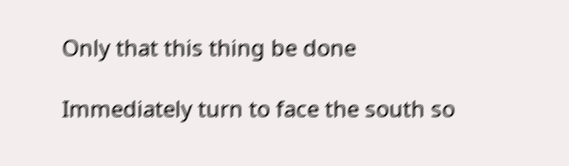Only that this thing be done

Immediately turn to face the south so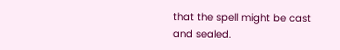that the spell might be cast and sealed.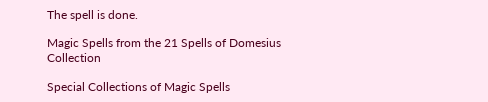The spell is done.

Magic Spells from the 21 Spells of Domesius Collection

Special Collections of Magic Spells